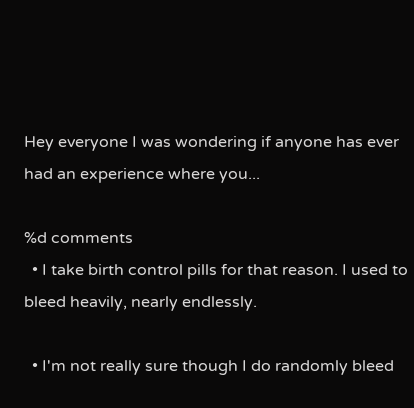Hey everyone I was wondering if anyone has ever had an experience where you...

%d comments
  • I take birth control pills for that reason. I used to bleed heavily, nearly endlessly.

  • I'm not really sure though I do randomly bleed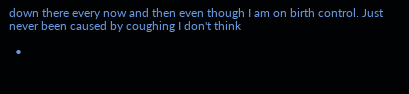down there every now and then even though I am on birth control. Just never been caused by coughing I don't think

  •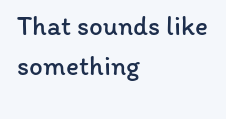That sounds like something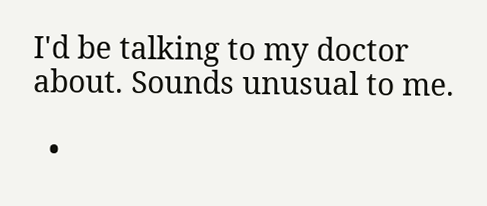I'd be talking to my doctor about. Sounds unusual to me.

  •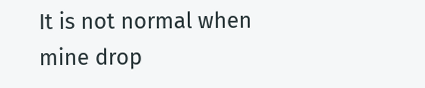It is not normal when mine drop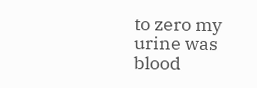to zero my urine was blood